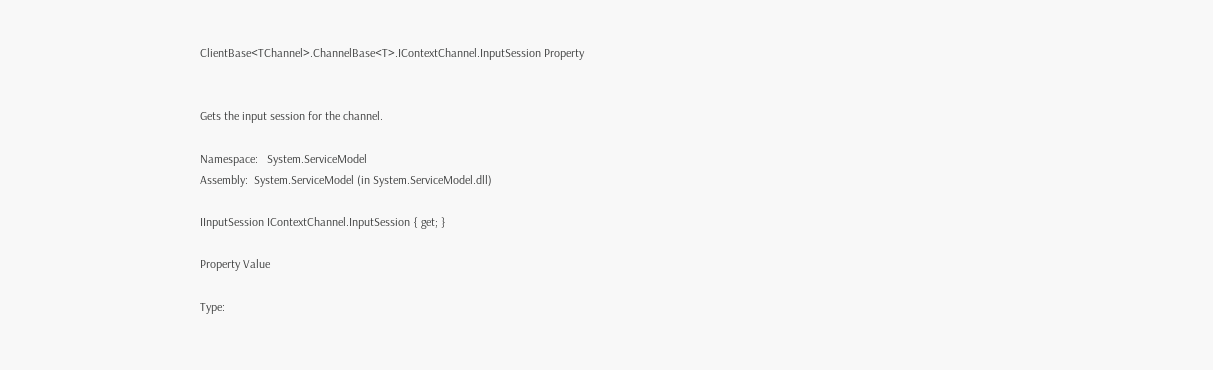ClientBase<TChannel>.ChannelBase<T>.IContextChannel.InputSession Property


Gets the input session for the channel.

Namespace:   System.ServiceModel
Assembly:  System.ServiceModel (in System.ServiceModel.dll)

IInputSession IContextChannel.InputSession { get; }

Property Value

Type: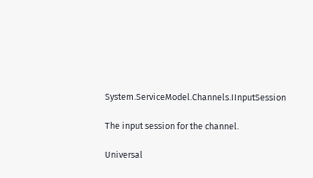System.ServiceModel.Channels.IInputSession

The input session for the channel.

Universal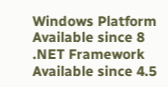Windows Platform
Available since 8
.NET Framework
Available since 4.5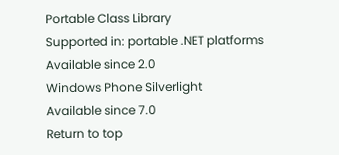Portable Class Library
Supported in: portable .NET platforms
Available since 2.0
Windows Phone Silverlight
Available since 7.0
Return to top